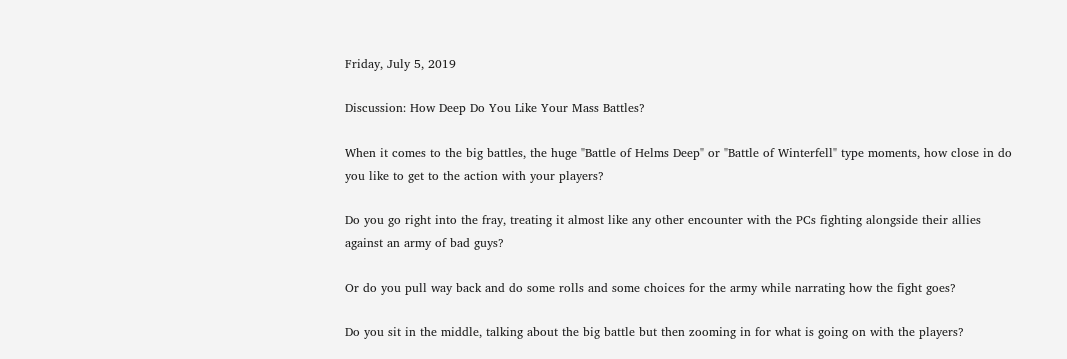Friday, July 5, 2019

Discussion: How Deep Do You Like Your Mass Battles?

When it comes to the big battles, the huge "Battle of Helms Deep" or "Battle of Winterfell" type moments, how close in do you like to get to the action with your players?

Do you go right into the fray, treating it almost like any other encounter with the PCs fighting alongside their allies against an army of bad guys?

Or do you pull way back and do some rolls and some choices for the army while narrating how the fight goes?

Do you sit in the middle, talking about the big battle but then zooming in for what is going on with the players?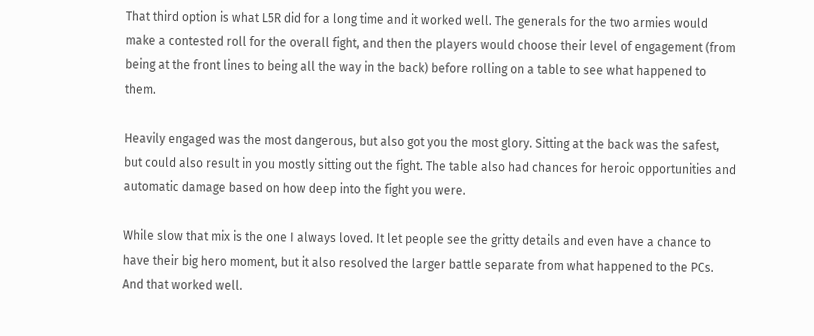That third option is what L5R did for a long time and it worked well. The generals for the two armies would make a contested roll for the overall fight, and then the players would choose their level of engagement (from being at the front lines to being all the way in the back) before rolling on a table to see what happened to them.

Heavily engaged was the most dangerous, but also got you the most glory. Sitting at the back was the safest, but could also result in you mostly sitting out the fight. The table also had chances for heroic opportunities and automatic damage based on how deep into the fight you were.

While slow that mix is the one I always loved. It let people see the gritty details and even have a chance to have their big hero moment, but it also resolved the larger battle separate from what happened to the PCs. And that worked well.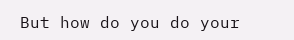But how do you do your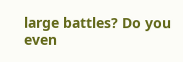large battles? Do you even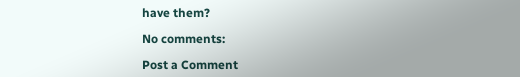have them?

No comments:

Post a Comment